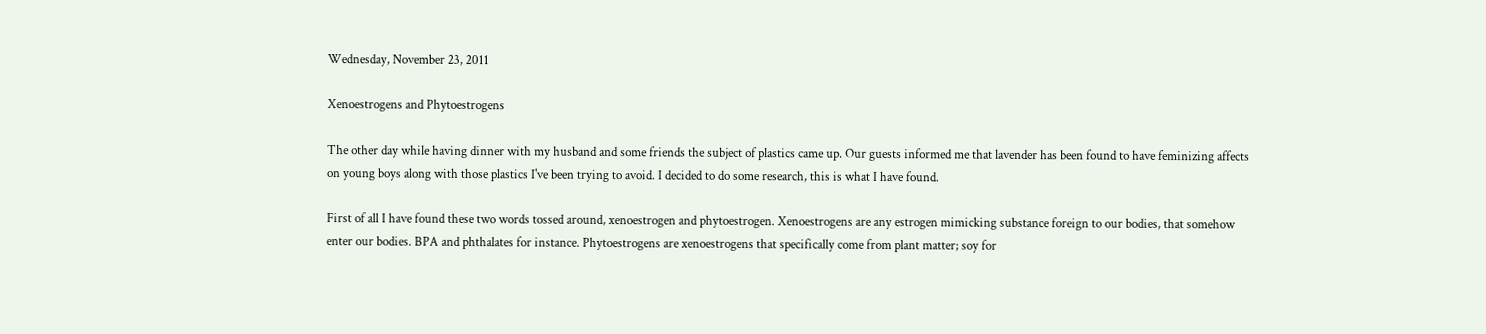Wednesday, November 23, 2011

Xenoestrogens and Phytoestrogens

The other day while having dinner with my husband and some friends the subject of plastics came up. Our guests informed me that lavender has been found to have feminizing affects on young boys along with those plastics I've been trying to avoid. I decided to do some research, this is what I have found.

First of all I have found these two words tossed around, xenoestrogen and phytoestrogen. Xenoestrogens are any estrogen mimicking substance foreign to our bodies, that somehow enter our bodies. BPA and phthalates for instance. Phytoestrogens are xenoestrogens that specifically come from plant matter; soy for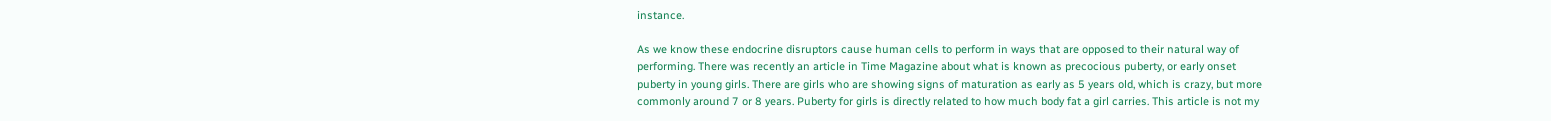instance.

As we know these endocrine disruptors cause human cells to perform in ways that are opposed to their natural way of performing. There was recently an article in Time Magazine about what is known as precocious puberty, or early onset puberty in young girls. There are girls who are showing signs of maturation as early as 5 years old, which is crazy, but more commonly around 7 or 8 years. Puberty for girls is directly related to how much body fat a girl carries. This article is not my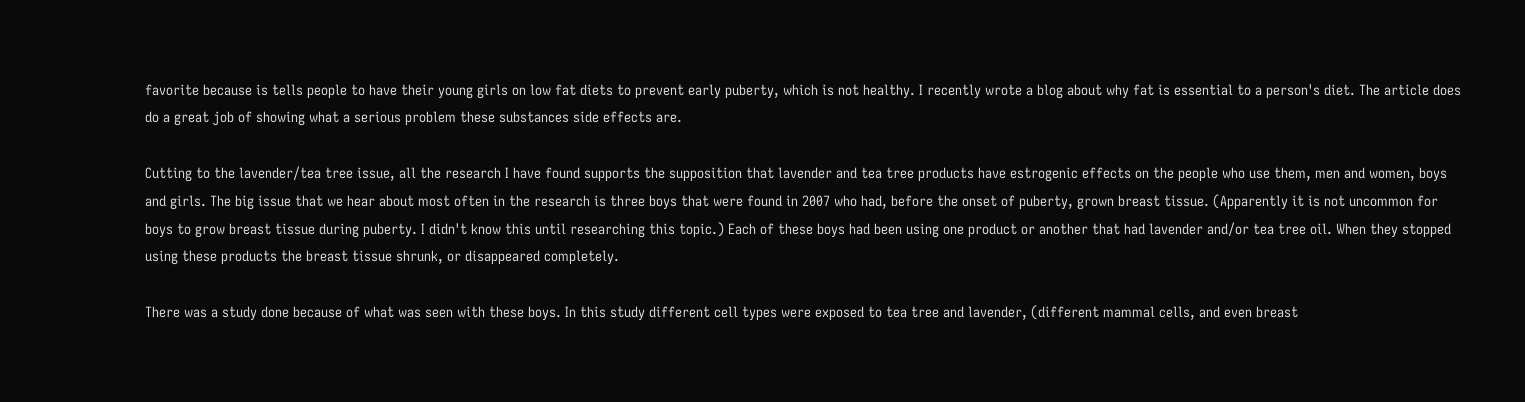favorite because is tells people to have their young girls on low fat diets to prevent early puberty, which is not healthy. I recently wrote a blog about why fat is essential to a person's diet. The article does do a great job of showing what a serious problem these substances side effects are.

Cutting to the lavender/tea tree issue, all the research I have found supports the supposition that lavender and tea tree products have estrogenic effects on the people who use them, men and women, boys and girls. The big issue that we hear about most often in the research is three boys that were found in 2007 who had, before the onset of puberty, grown breast tissue. (Apparently it is not uncommon for boys to grow breast tissue during puberty. I didn't know this until researching this topic.) Each of these boys had been using one product or another that had lavender and/or tea tree oil. When they stopped using these products the breast tissue shrunk, or disappeared completely.

There was a study done because of what was seen with these boys. In this study different cell types were exposed to tea tree and lavender, (different mammal cells, and even breast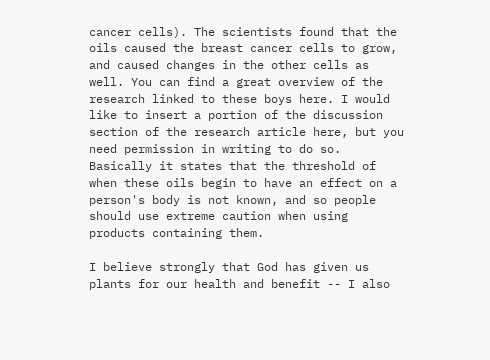cancer cells). The scientists found that the oils caused the breast cancer cells to grow, and caused changes in the other cells as well. You can find a great overview of the research linked to these boys here. I would like to insert a portion of the discussion section of the research article here, but you need permission in writing to do so. Basically it states that the threshold of when these oils begin to have an effect on a person's body is not known, and so people should use extreme caution when using products containing them.

I believe strongly that God has given us plants for our health and benefit -- I also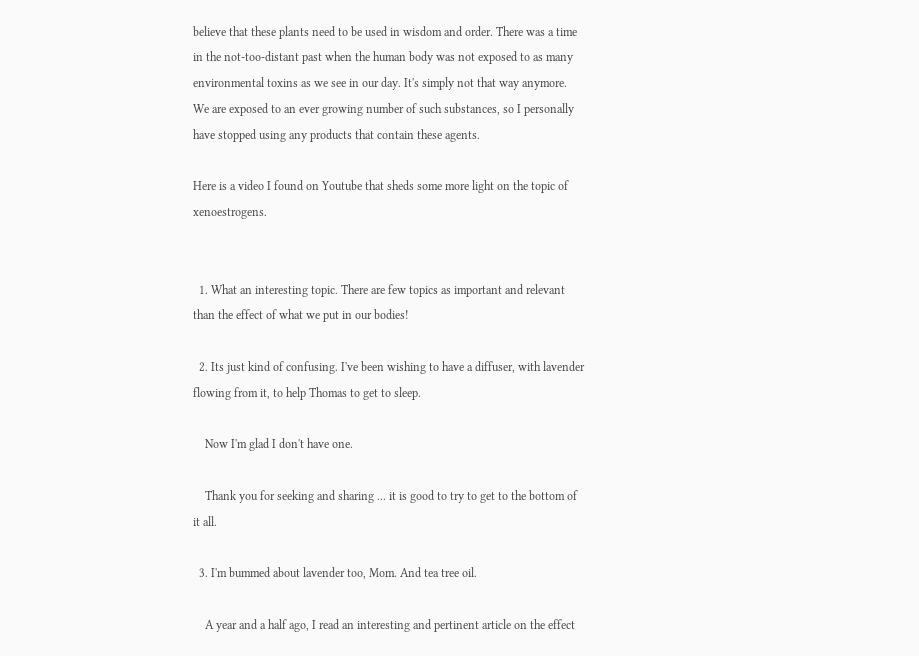believe that these plants need to be used in wisdom and order. There was a time in the not-too-distant past when the human body was not exposed to as many environmental toxins as we see in our day. It's simply not that way anymore. We are exposed to an ever growing number of such substances, so I personally have stopped using any products that contain these agents.

Here is a video I found on Youtube that sheds some more light on the topic of xenoestrogens.


  1. What an interesting topic. There are few topics as important and relevant than the effect of what we put in our bodies!

  2. Its just kind of confusing. I've been wishing to have a diffuser, with lavender flowing from it, to help Thomas to get to sleep.

    Now I'm glad I don't have one.

    Thank you for seeking and sharing ... it is good to try to get to the bottom of it all.

  3. I'm bummed about lavender too, Mom. And tea tree oil.

    A year and a half ago, I read an interesting and pertinent article on the effect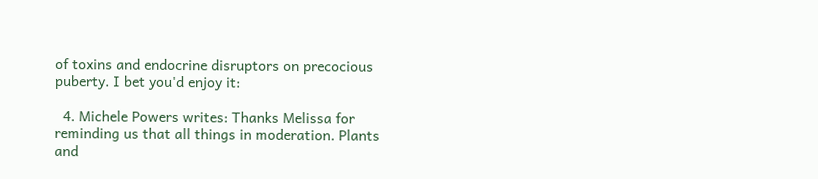of toxins and endocrine disruptors on precocious puberty. I bet you'd enjoy it:

  4. Michele Powers writes: Thanks Melissa for reminding us that all things in moderation. Plants and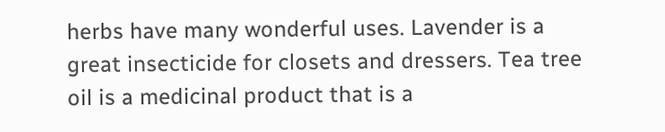herbs have many wonderful uses. Lavender is a great insecticide for closets and dressers. Tea tree oil is a medicinal product that is a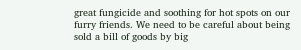great fungicide and soothing for hot spots on our furry friends. We need to be careful about being sold a bill of goods by big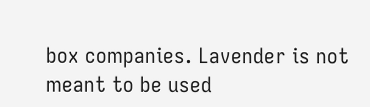box companies. Lavender is not meant to be used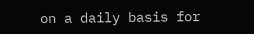on a daily basis for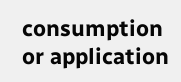consumption or application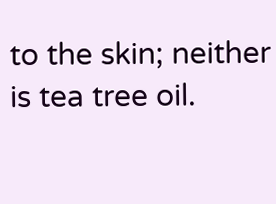to the skin; neither is tea tree oil.